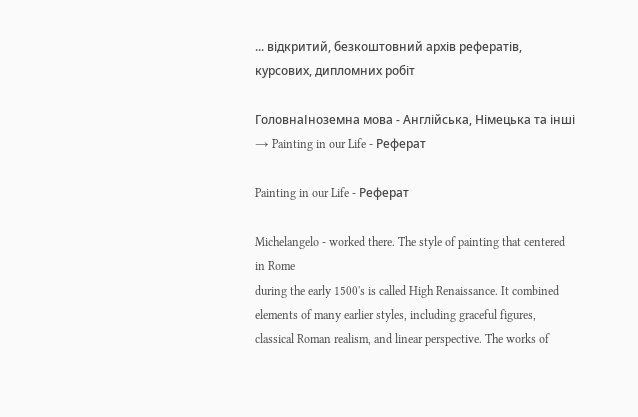... відкритий, безкоштовний архів рефератів, курсових, дипломних робіт

ГоловнаІноземна мова - Англійська, Німецька та інші → Painting in our Life - Реферат

Painting in our Life - Реферат

Michelangelo - worked there. The style of painting that centered in Rome
during the early 1500's is called High Renaissance. It combined elements of many earlier styles, including graceful figures, classical Roman realism, and linear perspective. The works of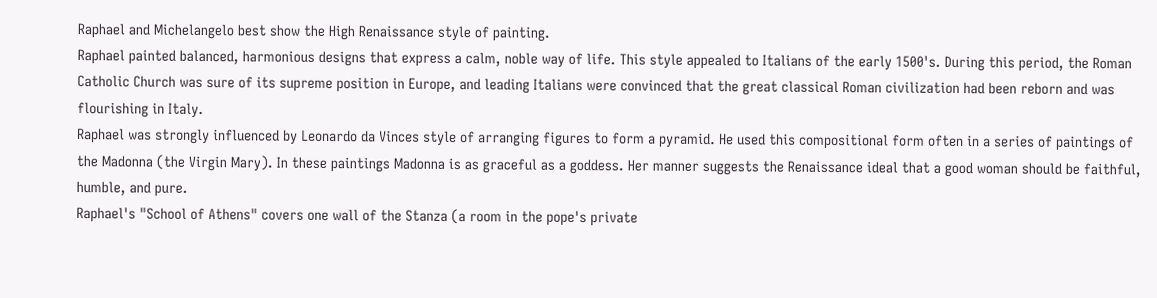Raphael and Michelangelo best show the High Renaissance style of painting.
Raphael painted balanced, harmonious designs that express a calm, noble way of life. This style appealed to Italians of the early 1500's. During this period, the Roman Catholic Church was sure of its supreme position in Europe, and leading Italians were convinced that the great classical Roman civilization had been reborn and was flourishing in Italy.
Raphael was strongly influenced by Leonardo da Vinces style of arranging figures to form a pyramid. He used this compositional form often in a series of paintings of the Madonna (the Virgin Mary). In these paintings Madonna is as graceful as a goddess. Her manner suggests the Renaissance ideal that a good woman should be faithful, humble, and pure.
Raphael's "School of Athens" covers one wall of the Stanza (a room in the pope's private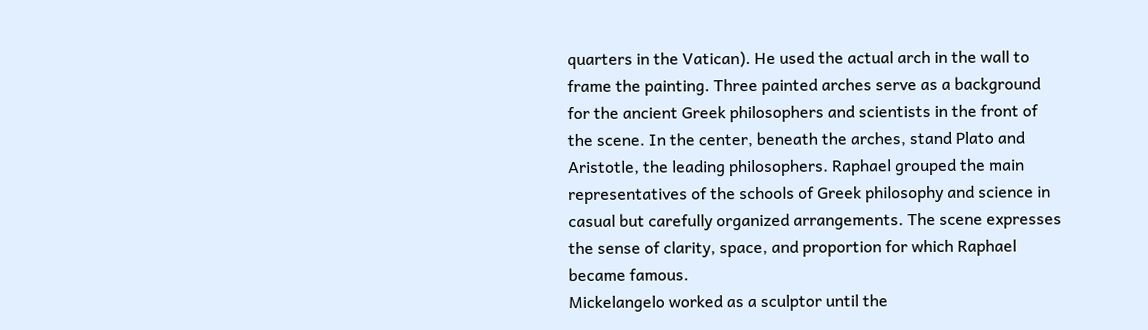quarters in the Vatican). He used the actual arch in the wall to frame the painting. Three painted arches serve as a background for the ancient Greek philosophers and scientists in the front of the scene. In the center, beneath the arches, stand Plato and Aristotle, the leading philosophers. Raphael grouped the main representatives of the schools of Greek philosophy and science in casual but carefully organized arrangements. The scene expresses the sense of clarity, space, and proportion for which Raphael became famous.
Mickelangelo worked as a sculptor until the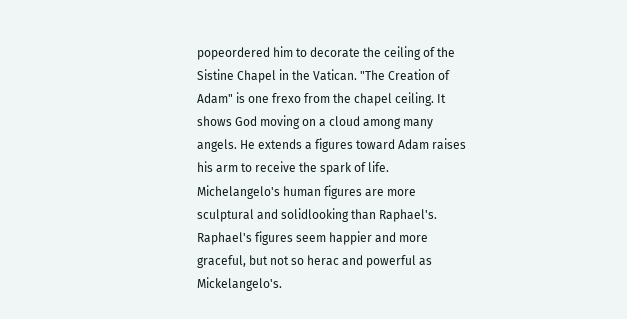popeordered him to decorate the ceiling of the Sistine Chapel in the Vatican. "The Creation of Adam" is one frexo from the chapel ceiling. It shows God moving on a cloud among many angels. He extends a figures toward Adam raises his arm to receive the spark of life. Michelangelo's human figures are more sculptural and solidlooking than Raphael's. Raphael's figures seem happier and more graceful, but not so herac and powerful as Mickelangelo's.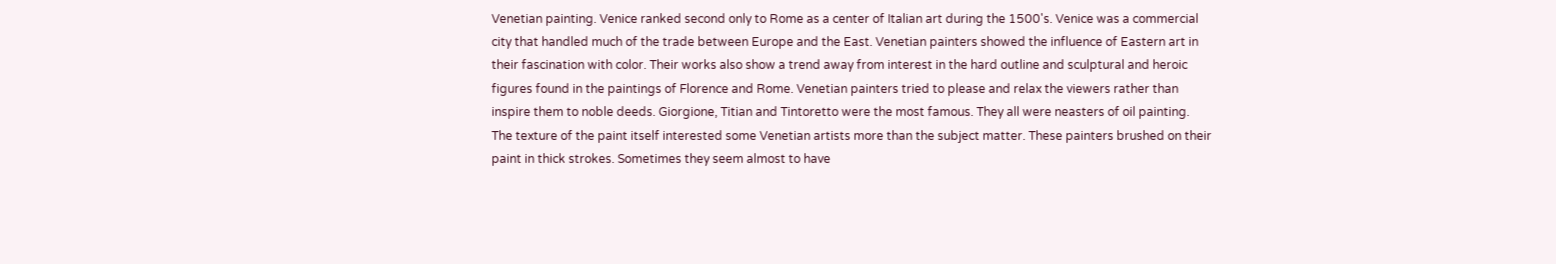Venetian painting. Venice ranked second only to Rome as a center of Italian art during the 1500's. Venice was a commercial city that handled much of the trade between Europe and the East. Venetian painters showed the influence of Eastern art in their fascination with color. Their works also show a trend away from interest in the hard outline and sculptural and heroic figures found in the paintings of Florence and Rome. Venetian painters tried to please and relax the viewers rather than inspire them to noble deeds. Giorgione, Titian and Tintoretto were the most famous. They all were neasters of oil painting.
The texture of the paint itself interested some Venetian artists more than the subject matter. These painters brushed on their paint in thick strokes. Sometimes they seem almost to have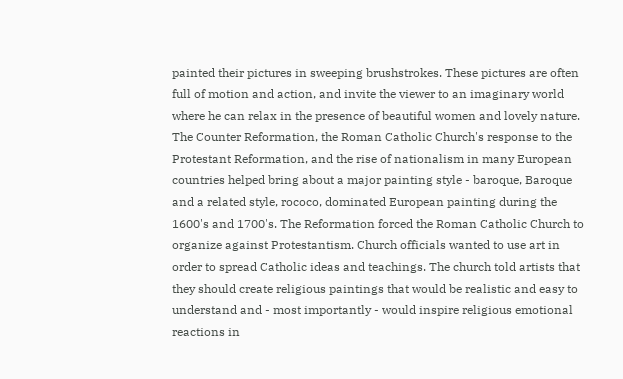painted their pictures in sweeping brushstrokes. These pictures are often full of motion and action, and invite the viewer to an imaginary world where he can relax in the presence of beautiful women and lovely nature.
The Counter Reformation, the Roman Catholic Church's response to the Protestant Reformation, and the rise of nationalism in many European countries helped bring about a major painting style - baroque, Baroque and a related style, rococo, dominated European painting during the 1600's and 1700's. The Reformation forced the Roman Catholic Church to organize against Protestantism. Church officials wanted to use art in order to spread Catholic ideas and teachings. The church told artists that they should create religious paintings that would be realistic and easy to understand and - most importantly - would inspire religious emotional reactions in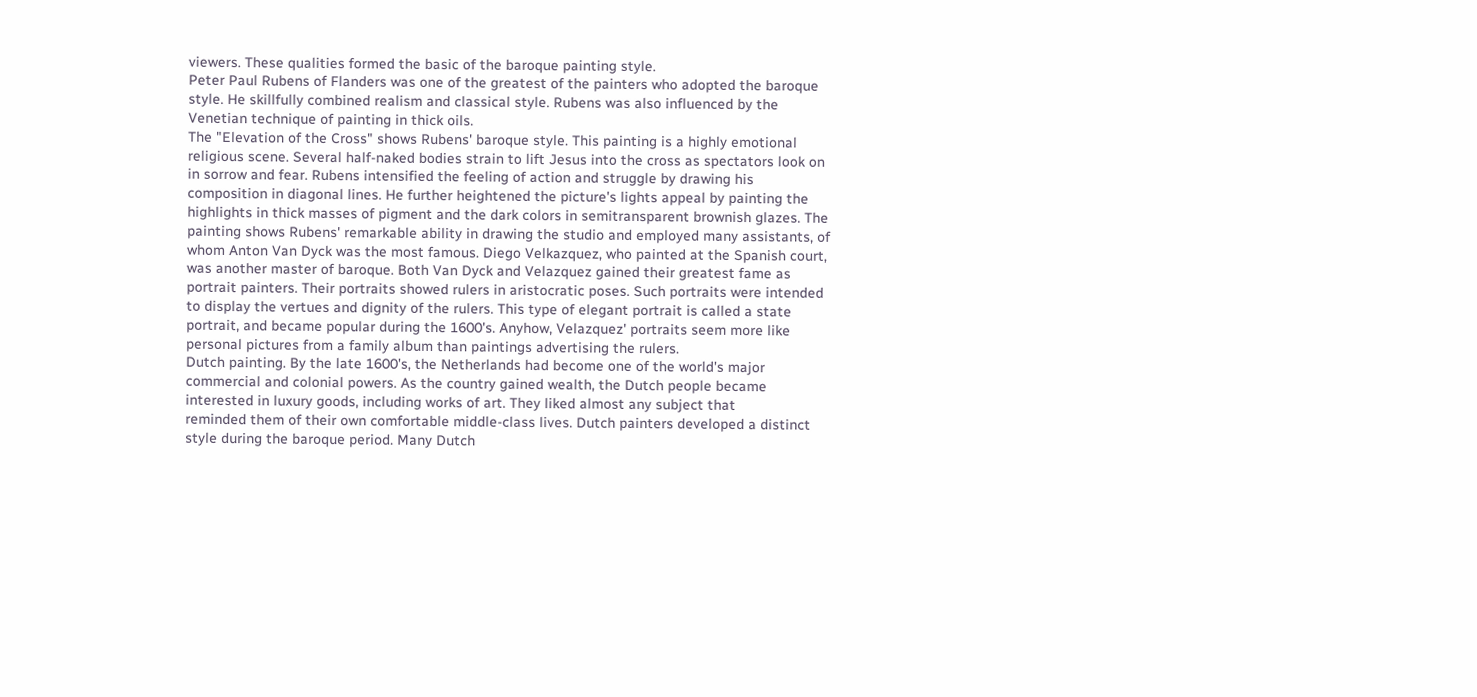viewers. These qualities formed the basic of the baroque painting style.
Peter Paul Rubens of Flanders was one of the greatest of the painters who adopted the baroque style. He skillfully combined realism and classical style. Rubens was also influenced by the Venetian technique of painting in thick oils.
The "Elevation of the Cross" shows Rubens' baroque style. This painting is a highly emotional religious scene. Several half-naked bodies strain to lift Jesus into the cross as spectators look on in sorrow and fear. Rubens intensified the feeling of action and struggle by drawing his composition in diagonal lines. He further heightened the picture's lights appeal by painting the highlights in thick masses of pigment and the dark colors in semitransparent brownish glazes. The painting shows Rubens' remarkable ability in drawing the studio and employed many assistants, of whom Anton Van Dyck was the most famous. Diego Velkazquez, who painted at the Spanish court, was another master of baroque. Both Van Dyck and Velazquez gained their greatest fame as portrait painters. Their portraits showed rulers in aristocratic poses. Such portraits were intended to display the vertues and dignity of the rulers. This type of elegant portrait is called a state portrait, and became popular during the 1600's. Anyhow, Velazquez' portraits seem more like personal pictures from a family album than paintings advertising the rulers.
Dutch painting. By the late 1600's, the Netherlands had become one of the world's major commercial and colonial powers. As the country gained wealth, the Dutch people became interested in luxury goods, including works of art. They liked almost any subject that
reminded them of their own comfortable middle-class lives. Dutch painters developed a distinct style during the baroque period. Many Dutch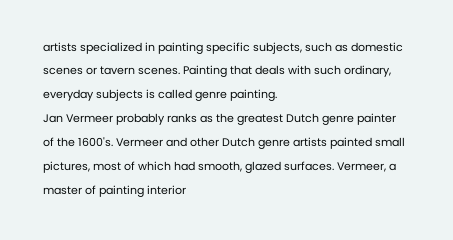artists specialized in painting specific subjects, such as domestic scenes or tavern scenes. Painting that deals with such ordinary, everyday subjects is called genre painting.
Jan Vermeer probably ranks as the greatest Dutch genre painter of the 1600's. Vermeer and other Dutch genre artists painted small pictures, most of which had smooth, glazed surfaces. Vermeer, a master of painting interior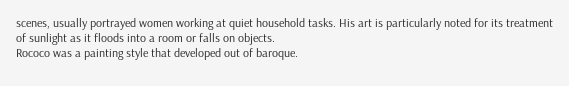scenes, usually portrayed women working at quiet household tasks. His art is particularly noted for its treatment of sunlight as it floods into a room or falls on objects.
Rococo was a painting style that developed out of baroque.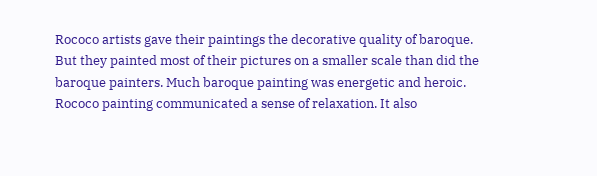Rococo artists gave their paintings the decorative quality of baroque. But they painted most of their pictures on a smaller scale than did the baroque painters. Much baroque painting was energetic and heroic. Rococo painting communicated a sense of relaxation. It also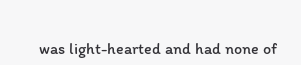was light-hearted and had none of